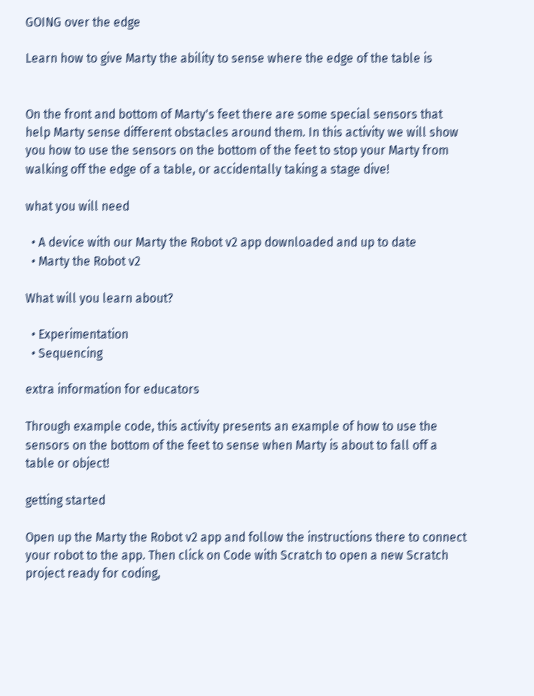GOING over the edge

Learn how to give Marty the ability to sense where the edge of the table is


On the front and bottom of Marty's feet there are some special sensors that help Marty sense different obstacles around them. In this activity we will show you how to use the sensors on the bottom of the feet to stop your Marty from walking off the edge of a table, or accidentally taking a stage dive!

what you will need

  • A device with our Marty the Robot v2 app downloaded and up to date
  • Marty the Robot v2

What will you learn about?

  • Experimentation
  • Sequencing

extra information for educators

Through example code, this activity presents an example of how to use the sensors on the bottom of the feet to sense when Marty is about to fall off a table or object!

getting started

Open up the Marty the Robot v2 app and follow the instructions there to connect your robot to the app. Then click on Code with Scratch to open a new Scratch project ready for coding,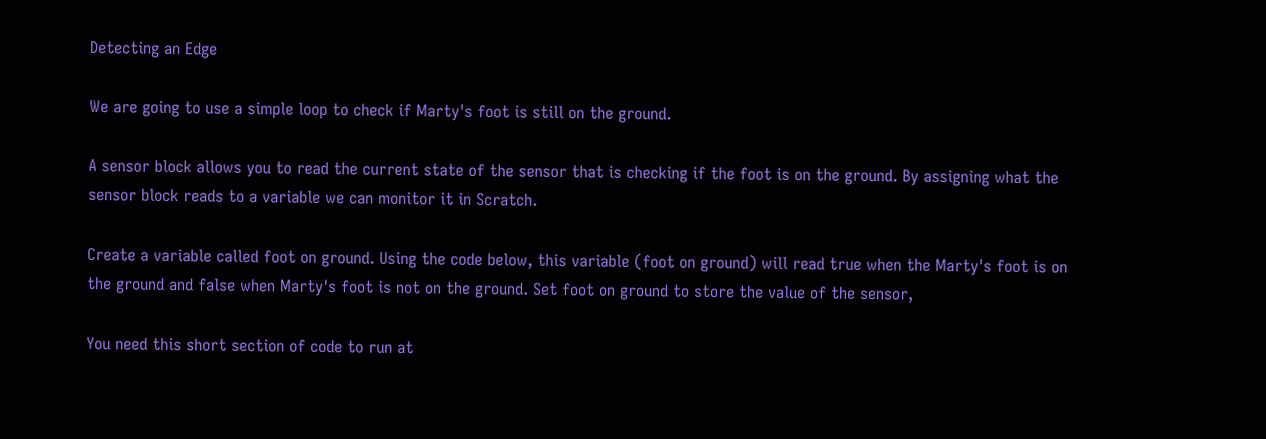Detecting an Edge

We are going to use a simple loop to check if Marty's foot is still on the ground.

A sensor block allows you to read the current state of the sensor that is checking if the foot is on the ground. By assigning what the sensor block reads to a variable we can monitor it in Scratch.

Create a variable called foot on ground. Using the code below, this variable (foot on ground) will read true when the Marty's foot is on the ground and false when Marty's foot is not on the ground. Set foot on ground to store the value of the sensor,

You need this short section of code to run at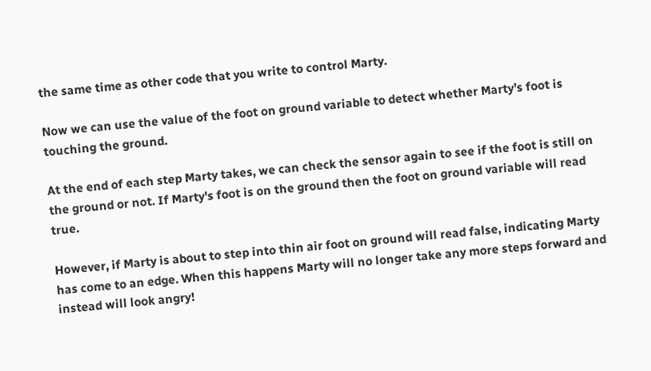the same time as other code that you write to control Marty.

Now we can use the value of the foot on ground variable to detect whether Marty’s foot is touching the ground.

At the end of each step Marty takes, we can check the sensor again to see if the foot is still on the ground or not. If Marty's foot is on the ground then the foot on ground variable will read true.

However, if Marty is about to step into thin air foot on ground will read false, indicating Marty has come to an edge. When this happens Marty will no longer take any more steps forward and instead will look angry!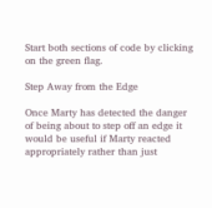Start both sections of code by clicking on the green flag.

Step Away from the Edge

Once Marty has detected the danger of being about to step off an edge it would be useful if Marty reacted appropriately rather than just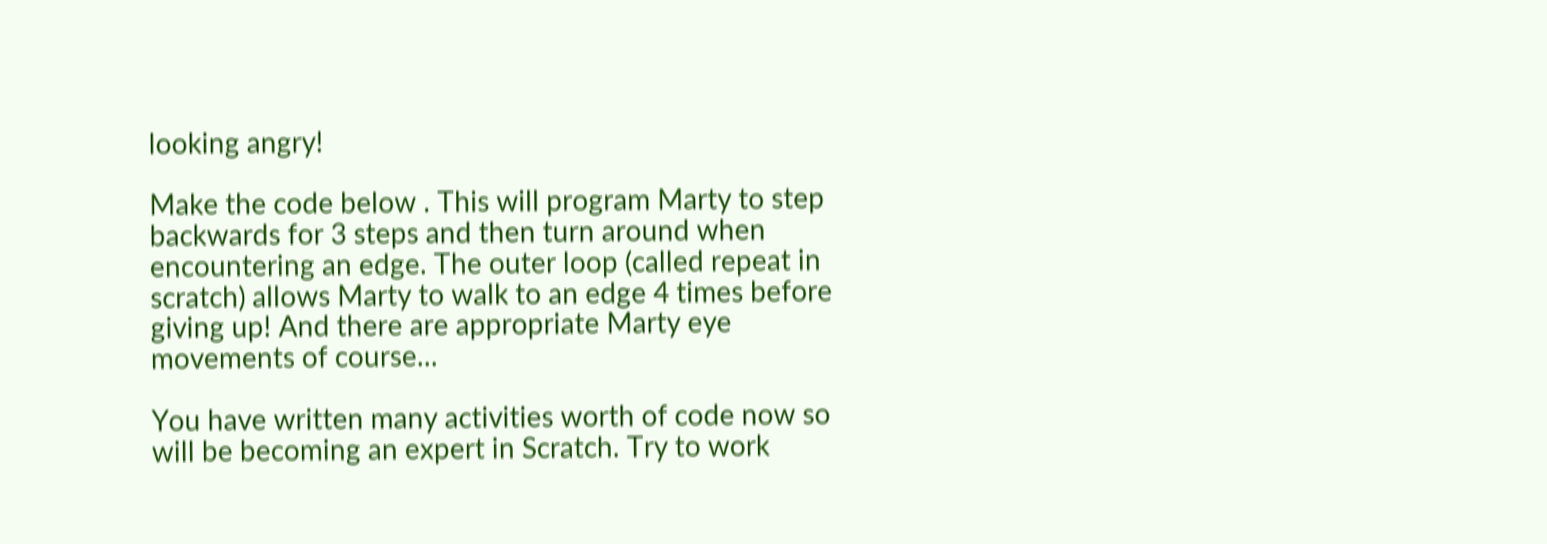looking angry!

Make the code below . This will program Marty to step backwards for 3 steps and then turn around when encountering an edge. The outer loop (called repeat in scratch) allows Marty to walk to an edge 4 times before giving up! And there are appropriate Marty eye movements of course...

You have written many activities worth of code now so will be becoming an expert in Scratch. Try to work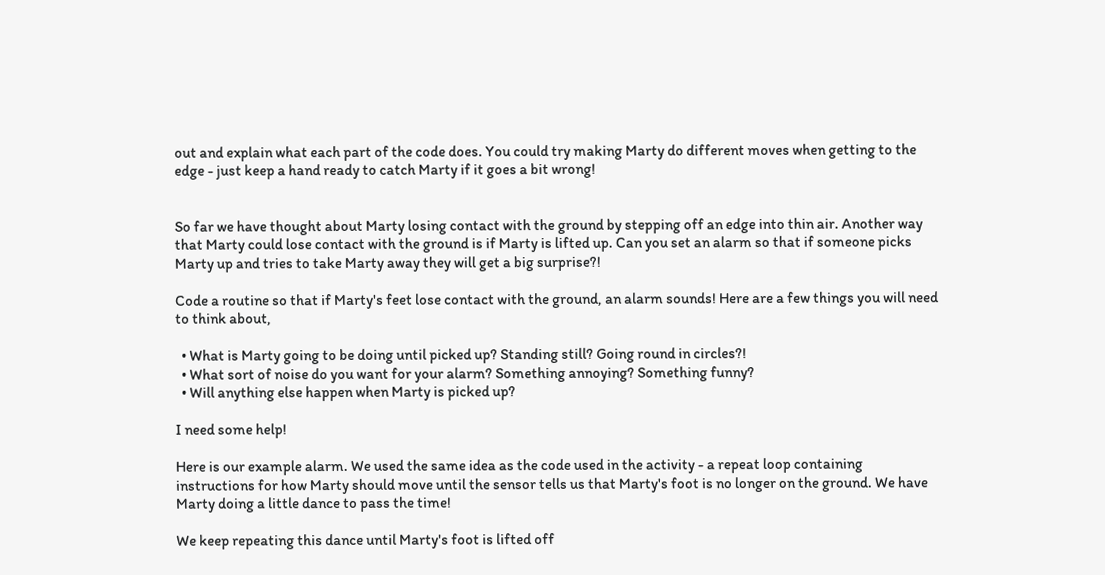out and explain what each part of the code does. You could try making Marty do different moves when getting to the edge - just keep a hand ready to catch Marty if it goes a bit wrong!


So far we have thought about Marty losing contact with the ground by stepping off an edge into thin air. Another way that Marty could lose contact with the ground is if Marty is lifted up. Can you set an alarm so that if someone picks Marty up and tries to take Marty away they will get a big surprise?!

Code a routine so that if Marty's feet lose contact with the ground, an alarm sounds! Here are a few things you will need to think about,

  • What is Marty going to be doing until picked up? Standing still? Going round in circles?!
  • What sort of noise do you want for your alarm? Something annoying? Something funny?
  • Will anything else happen when Marty is picked up?

I need some help!

Here is our example alarm. We used the same idea as the code used in the activity - a repeat loop containing instructions for how Marty should move until the sensor tells us that Marty's foot is no longer on the ground. We have Marty doing a little dance to pass the time!

We keep repeating this dance until Marty's foot is lifted off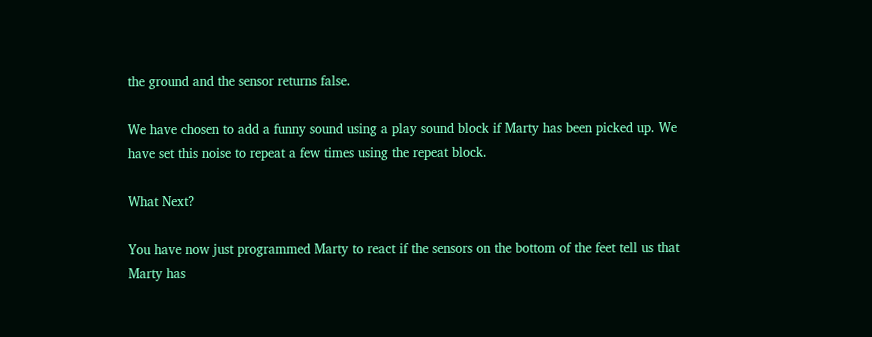the ground and the sensor returns false.

We have chosen to add a funny sound using a play sound block if Marty has been picked up. We have set this noise to repeat a few times using the repeat block.

What Next?

You have now just programmed Marty to react if the sensors on the bottom of the feet tell us that Marty has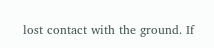lost contact with the ground. If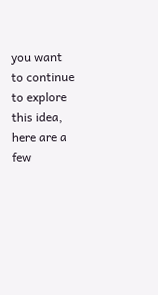you want to continue to explore this idea, here are a few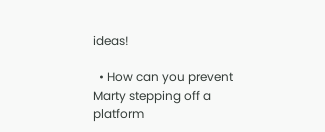ideas!

  • How can you prevent Marty stepping off a platform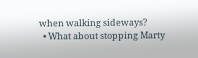when walking sideways?
  • What about stopping Marty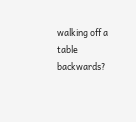walking off a table backwards?